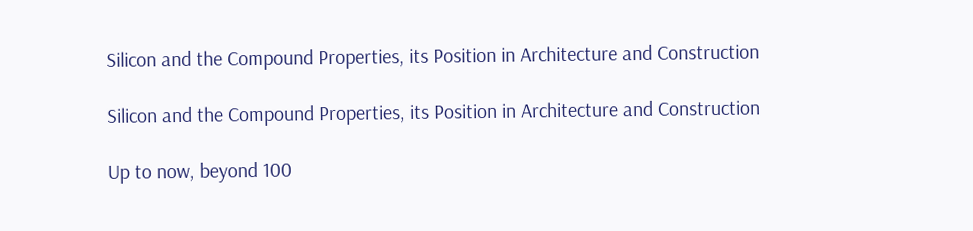Silicon and the Compound Properties, its Position in Architecture and Construction

Silicon and the Compound Properties, its Position in Architecture and Construction

Up to now, beyond 100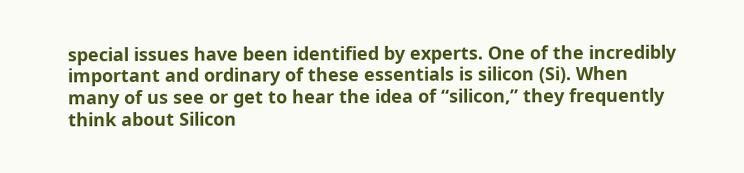special issues have been identified by experts. One of the incredibly important and ordinary of these essentials is silicon (Si). When many of us see or get to hear the idea of “silicon,” they frequently think about Silicon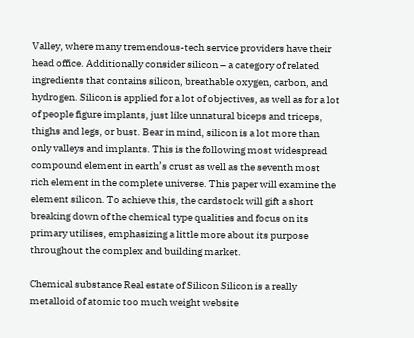Valley, where many tremendous-tech service providers have their head office. Additionally consider silicon – a category of related ingredients that contains silicon, breathable oxygen, carbon, and hydrogen. Silicon is applied for a lot of objectives, as well as for a lot of people figure implants, just like unnatural biceps and triceps, thighs and legs, or bust. Bear in mind, silicon is a lot more than only valleys and implants. This is the following most widespread compound element in earth’s crust as well as the seventh most rich element in the complete universe. This paper will examine the element silicon. To achieve this, the cardstock will gift a short breaking down of the chemical type qualities and focus on its primary utilises, emphasizing a little more about its purpose throughout the complex and building market.

Chemical substance Real estate of Silicon Silicon is a really metalloid of atomic too much weight website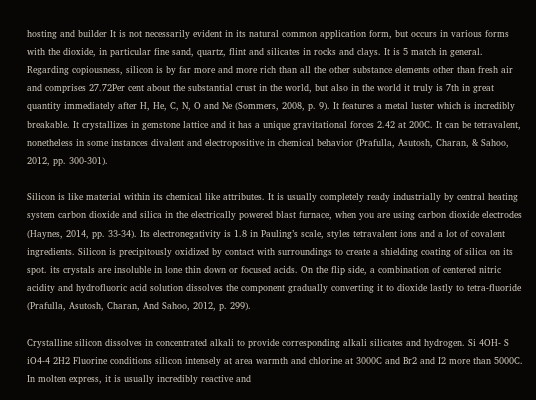hosting and builder It is not necessarily evident in its natural common application form, but occurs in various forms with the dioxide, in particular fine sand, quartz, flint and silicates in rocks and clays. It is 5 match in general. Regarding copiousness, silicon is by far more and more rich than all the other substance elements other than fresh air and comprises 27.72Per cent about the substantial crust in the world, but also in the world it truly is 7th in great quantity immediately after H, He, C, N, O and Ne (Sommers, 2008, p. 9). It features a metal luster which is incredibly breakable. It crystallizes in gemstone lattice and it has a unique gravitational forces 2.42 at 200C. It can be tetravalent, nonetheless in some instances divalent and electropositive in chemical behavior (Prafulla, Asutosh, Charan, & Sahoo, 2012, pp. 300-301).

Silicon is like material within its chemical like attributes. It is usually completely ready industrially by central heating system carbon dioxide and silica in the electrically powered blast furnace, when you are using carbon dioxide electrodes (Haynes, 2014, pp. 33-34). Its electronegativity is 1.8 in Pauling’s scale, styles tetravalent ions and a lot of covalent ingredients. Silicon is precipitously oxidized by contact with surroundings to create a shielding coating of silica on its spot. its crystals are insoluble in lone thin down or focused acids. On the flip side, a combination of centered nitric acidity and hydrofluoric acid solution dissolves the component gradually converting it to dioxide lastly to tetra-fluoride (Prafulla, Asutosh, Charan, And Sahoo, 2012, p. 299).

Crystalline silicon dissolves in concentrated alkali to provide corresponding alkali silicates and hydrogen. Si 4OH- S iO4-4 2H2 Fluorine conditions silicon intensely at area warmth and chlorine at 3000C and Br2 and I2 more than 5000C. In molten express, it is usually incredibly reactive and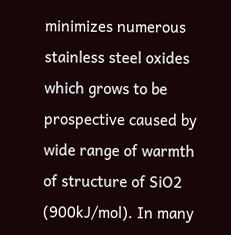minimizes numerous stainless steel oxides which grows to be prospective caused by wide range of warmth of structure of SiO2 (900kJ/mol). In many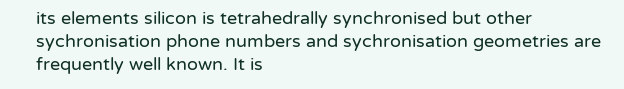its elements silicon is tetrahedrally synchronised but other sychronisation phone numbers and sychronisation geometries are frequently well known. It is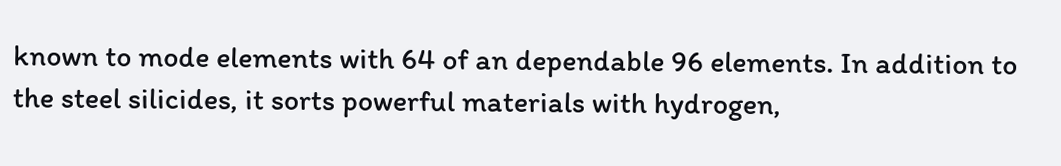known to mode elements with 64 of an dependable 96 elements. In addition to the steel silicides, it sorts powerful materials with hydrogen,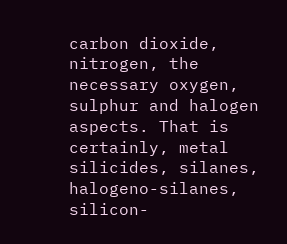carbon dioxide, nitrogen, the necessary oxygen, sulphur and halogen aspects. That is certainly, metal silicides, silanes, halogeno-silanes, silicon-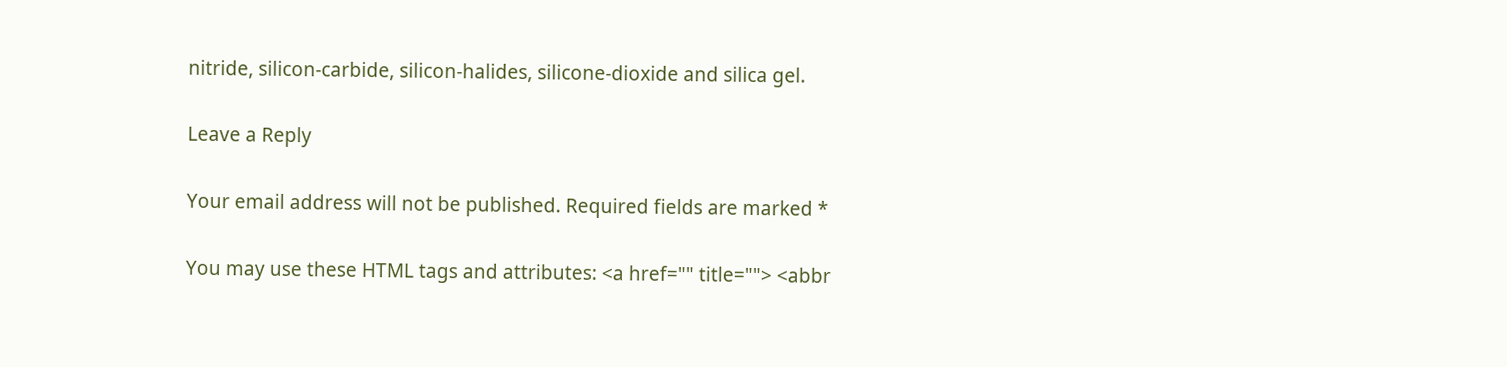nitride, silicon-carbide, silicon-halides, silicone-dioxide and silica gel.

Leave a Reply

Your email address will not be published. Required fields are marked *

You may use these HTML tags and attributes: <a href="" title=""> <abbr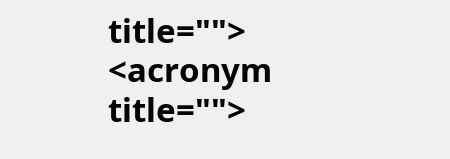title=""> <acronym title="">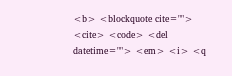<b> <blockquote cite=""> <cite> <code> <del datetime=""> <em> <i> <q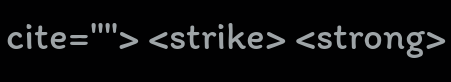cite=""> <strike> <strong>